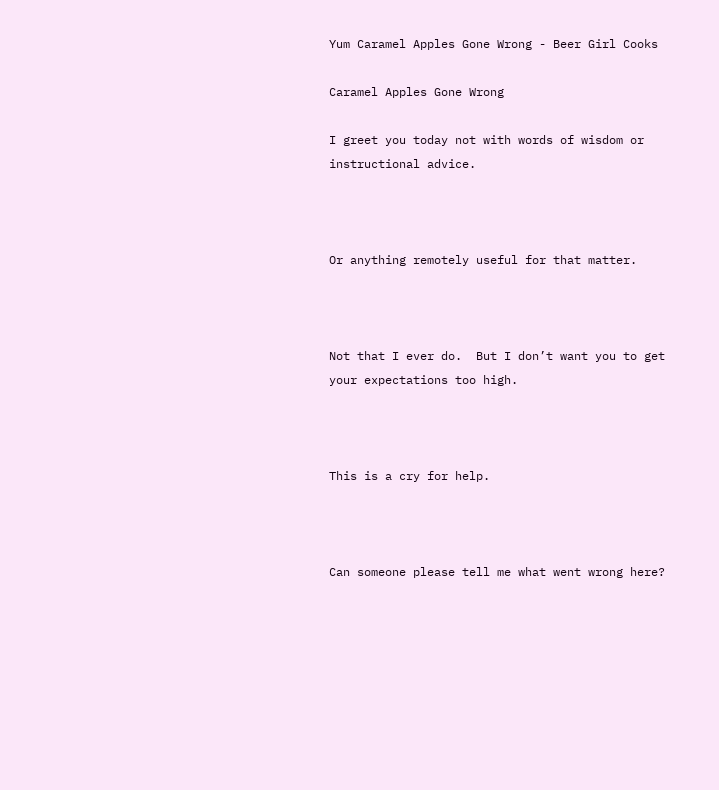Yum Caramel Apples Gone Wrong - Beer Girl Cooks

Caramel Apples Gone Wrong

I greet you today not with words of wisdom or instructional advice.



Or anything remotely useful for that matter.



Not that I ever do.  But I don’t want you to get your expectations too high.



This is a cry for help.



Can someone please tell me what went wrong here?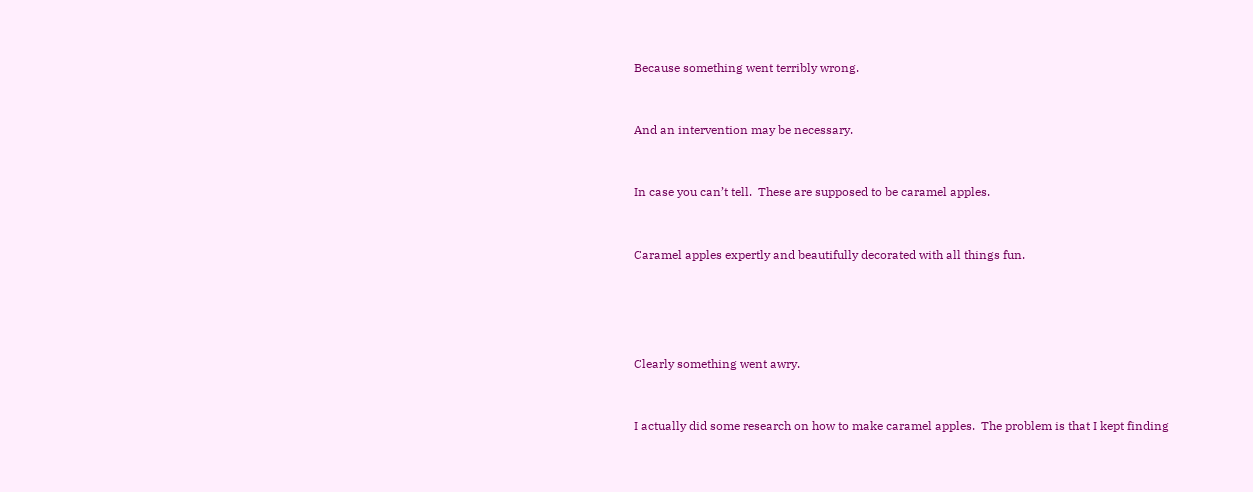Because something went terribly wrong.



And an intervention may be necessary.



In case you can’t tell.  These are supposed to be caramel apples.



Caramel apples expertly and beautifully decorated with all things fun.






Clearly something went awry.



I actually did some research on how to make caramel apples.  The problem is that I kept finding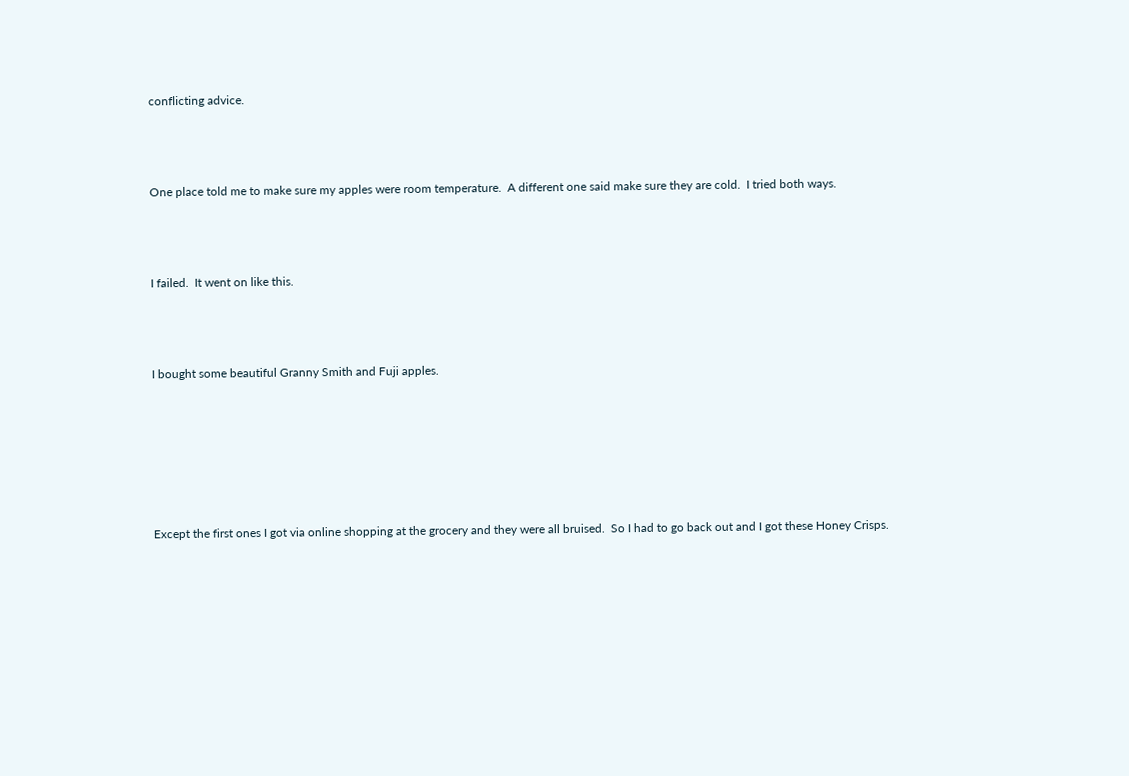conflicting advice.



One place told me to make sure my apples were room temperature.  A different one said make sure they are cold.  I tried both ways.



I failed.  It went on like this.



I bought some beautiful Granny Smith and Fuji apples.






Except the first ones I got via online shopping at the grocery and they were all bruised.  So I had to go back out and I got these Honey Crisps.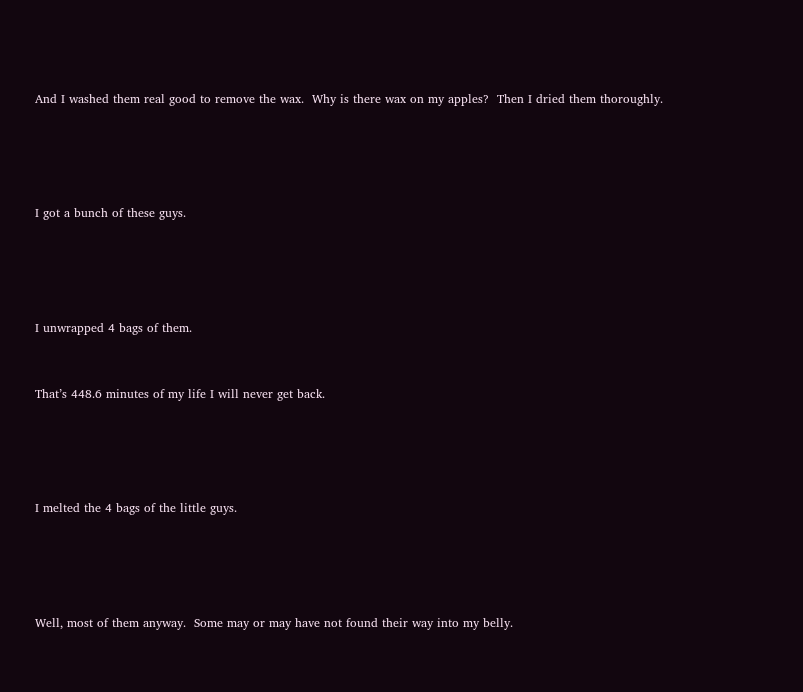And I washed them real good to remove the wax.  Why is there wax on my apples?  Then I dried them thoroughly.






I got a bunch of these guys.






I unwrapped 4 bags of them.



That’s 448.6 minutes of my life I will never get back.






I melted the 4 bags of the little guys.






Well, most of them anyway.  Some may or may have not found their way into my belly.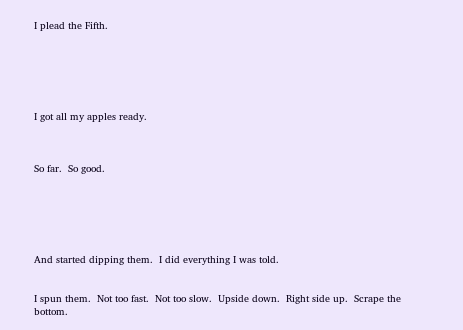I plead the Fifth.






I got all my apples ready.



So far.  So good.






And started dipping them.  I did everything I was told.


I spun them.  Not too fast.  Not too slow.  Upside down.  Right side up.  Scrape the bottom.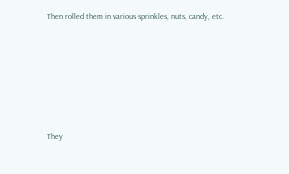Then rolled them in various sprinkles, nuts, candy, etc.






They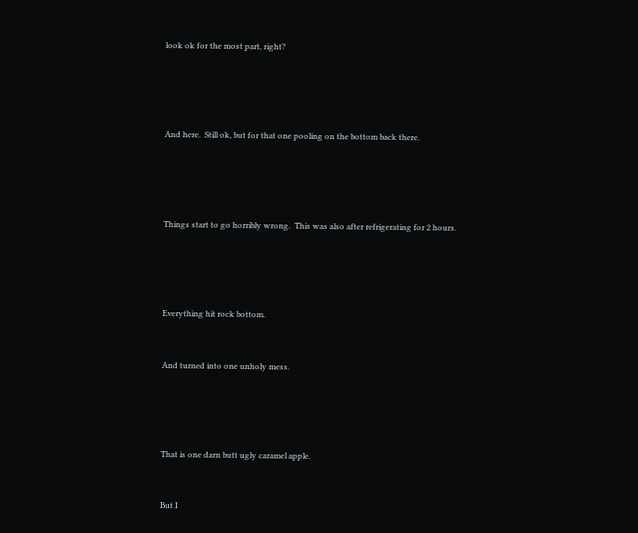look ok for the most part, right?






And here.  Still ok, but for that one pooling on the bottom back there.






Things start to go horribly wrong.  This was also after refrigerating for 2 hours.






Everything hit rock bottom.



And turned into one unholy mess.






That is one darn butt ugly caramel apple.



But I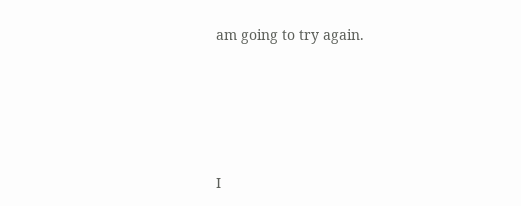am going to try again.






I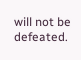will not be defeated.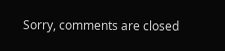Sorry, comments are closed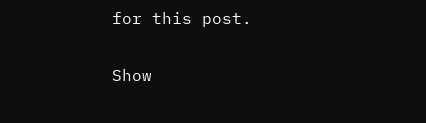for this post.

Show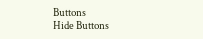Buttons
Hide Buttons